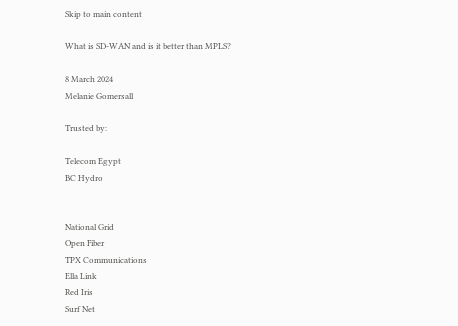Skip to main content

What is SD-WAN and is it better than MPLS?

8 March 2024
Melanie Gomersall

Trusted by:

Telecom Egypt
BC Hydro


National Grid
Open Fiber
TPX Communications
Ella Link
Red Iris
Surf Net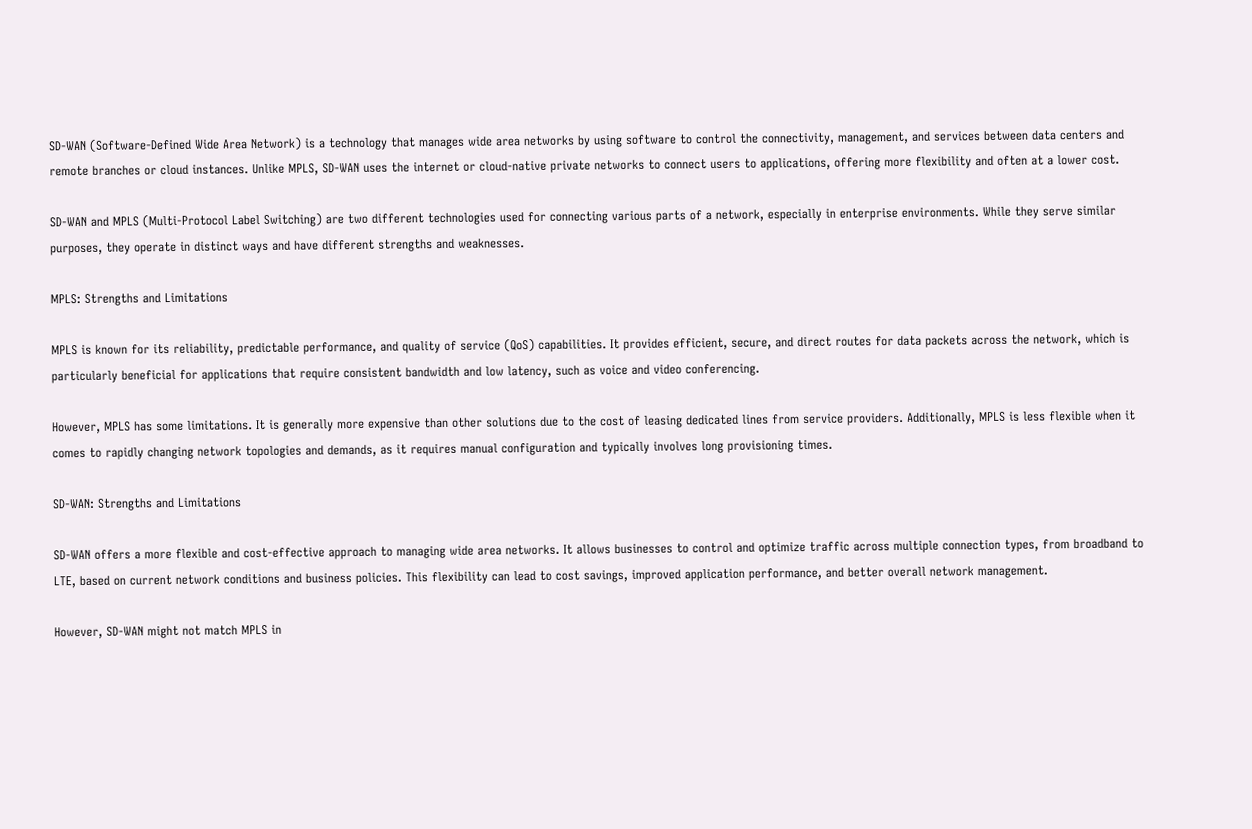SD-WAN (Software-Defined Wide Area Network) is a technology that manages wide area networks by using software to control the connectivity, management, and services between data centers and remote branches or cloud instances. Unlike MPLS, SD-WAN uses the internet or cloud-native private networks to connect users to applications, offering more flexibility and often at a lower cost.

SD-WAN and MPLS (Multi-Protocol Label Switching) are two different technologies used for connecting various parts of a network, especially in enterprise environments. While they serve similar purposes, they operate in distinct ways and have different strengths and weaknesses.

MPLS: Strengths and Limitations

MPLS is known for its reliability, predictable performance, and quality of service (QoS) capabilities. It provides efficient, secure, and direct routes for data packets across the network, which is particularly beneficial for applications that require consistent bandwidth and low latency, such as voice and video conferencing.

However, MPLS has some limitations. It is generally more expensive than other solutions due to the cost of leasing dedicated lines from service providers. Additionally, MPLS is less flexible when it comes to rapidly changing network topologies and demands, as it requires manual configuration and typically involves long provisioning times.

SD-WAN: Strengths and Limitations

SD-WAN offers a more flexible and cost-effective approach to managing wide area networks. It allows businesses to control and optimize traffic across multiple connection types, from broadband to LTE, based on current network conditions and business policies. This flexibility can lead to cost savings, improved application performance, and better overall network management.

However, SD-WAN might not match MPLS in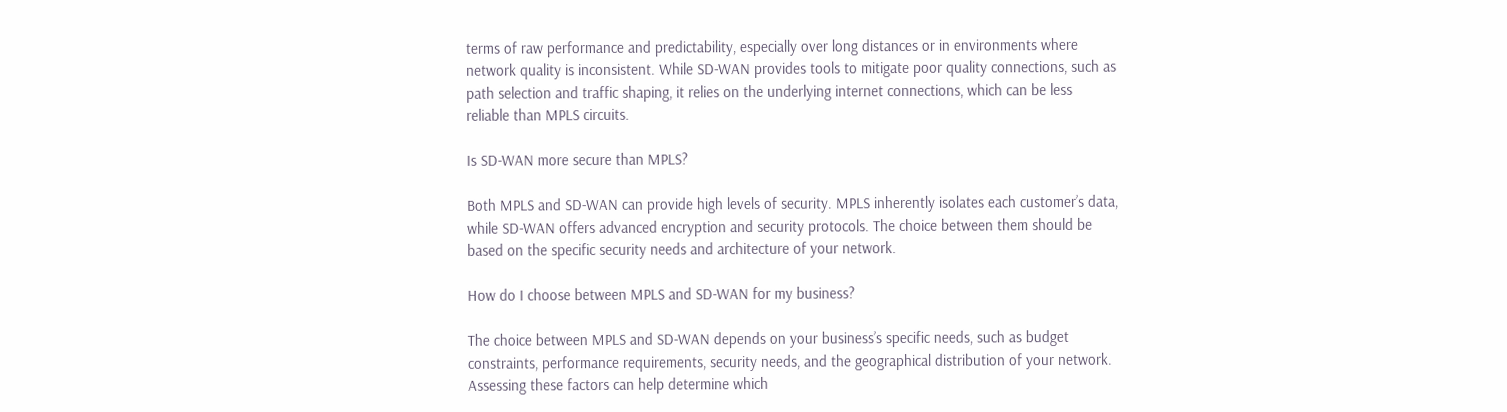terms of raw performance and predictability, especially over long distances or in environments where network quality is inconsistent. While SD-WAN provides tools to mitigate poor quality connections, such as path selection and traffic shaping, it relies on the underlying internet connections, which can be less reliable than MPLS circuits.

Is SD-WAN more secure than MPLS?

Both MPLS and SD-WAN can provide high levels of security. MPLS inherently isolates each customer’s data, while SD-WAN offers advanced encryption and security protocols. The choice between them should be based on the specific security needs and architecture of your network.

How do I choose between MPLS and SD-WAN for my business?

The choice between MPLS and SD-WAN depends on your business’s specific needs, such as budget constraints, performance requirements, security needs, and the geographical distribution of your network. Assessing these factors can help determine which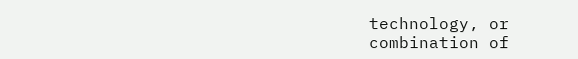technology, or combination of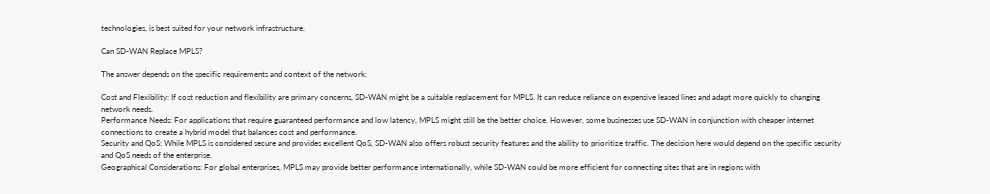technologies, is best suited for your network infrastructure.

Can SD-WAN Replace MPLS?

The answer depends on the specific requirements and context of the network:

Cost and Flexibility: If cost reduction and flexibility are primary concerns, SD-WAN might be a suitable replacement for MPLS. It can reduce reliance on expensive leased lines and adapt more quickly to changing network needs.
Performance Needs: For applications that require guaranteed performance and low latency, MPLS might still be the better choice. However, some businesses use SD-WAN in conjunction with cheaper internet connections to create a hybrid model that balances cost and performance.
Security and QoS: While MPLS is considered secure and provides excellent QoS, SD-WAN also offers robust security features and the ability to prioritize traffic. The decision here would depend on the specific security and QoS needs of the enterprise.
Geographical Considerations: For global enterprises, MPLS may provide better performance internationally, while SD-WAN could be more efficient for connecting sites that are in regions with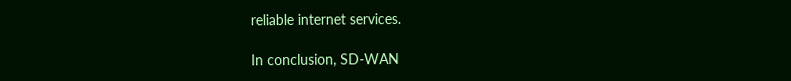reliable internet services.

In conclusion, SD-WAN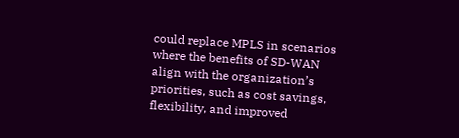could replace MPLS in scenarios where the benefits of SD-WAN align with the organization’s priorities, such as cost savings, flexibility, and improved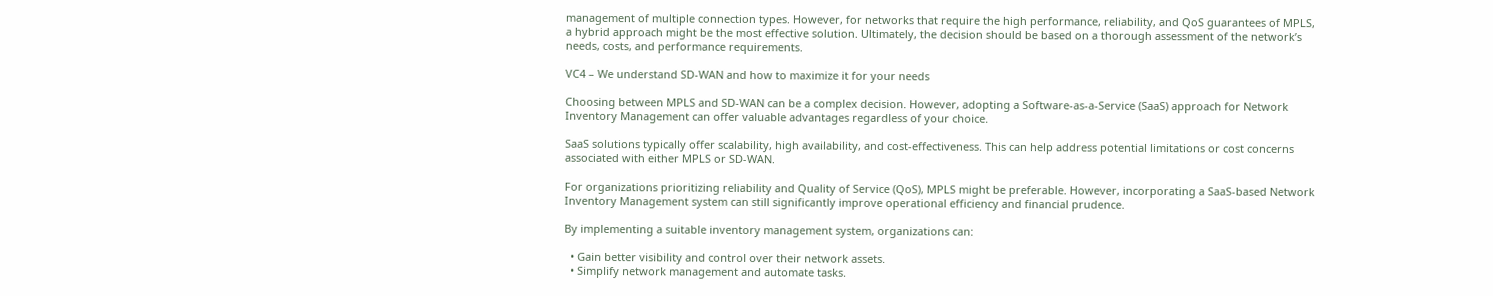management of multiple connection types. However, for networks that require the high performance, reliability, and QoS guarantees of MPLS, a hybrid approach might be the most effective solution. Ultimately, the decision should be based on a thorough assessment of the network’s needs, costs, and performance requirements.

VC4 – We understand SD-WAN and how to maximize it for your needs

Choosing between MPLS and SD-WAN can be a complex decision. However, adopting a Software-as-a-Service (SaaS) approach for Network Inventory Management can offer valuable advantages regardless of your choice.

SaaS solutions typically offer scalability, high availability, and cost-effectiveness. This can help address potential limitations or cost concerns associated with either MPLS or SD-WAN.

For organizations prioritizing reliability and Quality of Service (QoS), MPLS might be preferable. However, incorporating a SaaS-based Network Inventory Management system can still significantly improve operational efficiency and financial prudence.

By implementing a suitable inventory management system, organizations can:

  • Gain better visibility and control over their network assets.
  • Simplify network management and automate tasks.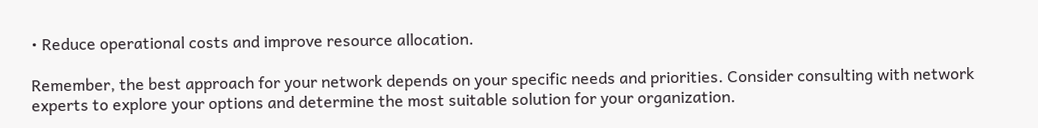• Reduce operational costs and improve resource allocation.

Remember, the best approach for your network depends on your specific needs and priorities. Consider consulting with network experts to explore your options and determine the most suitable solution for your organization.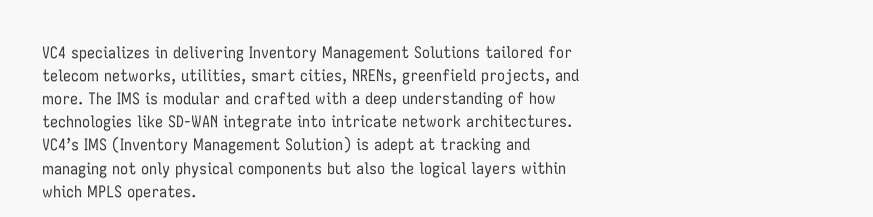VC4 specializes in delivering Inventory Management Solutions tailored for telecom networks, utilities, smart cities, NRENs, greenfield projects, and more. The IMS is modular and crafted with a deep understanding of how technologies like SD-WAN integrate into intricate network architectures. VC4’s IMS (Inventory Management Solution) is adept at tracking and managing not only physical components but also the logical layers within which MPLS operates.